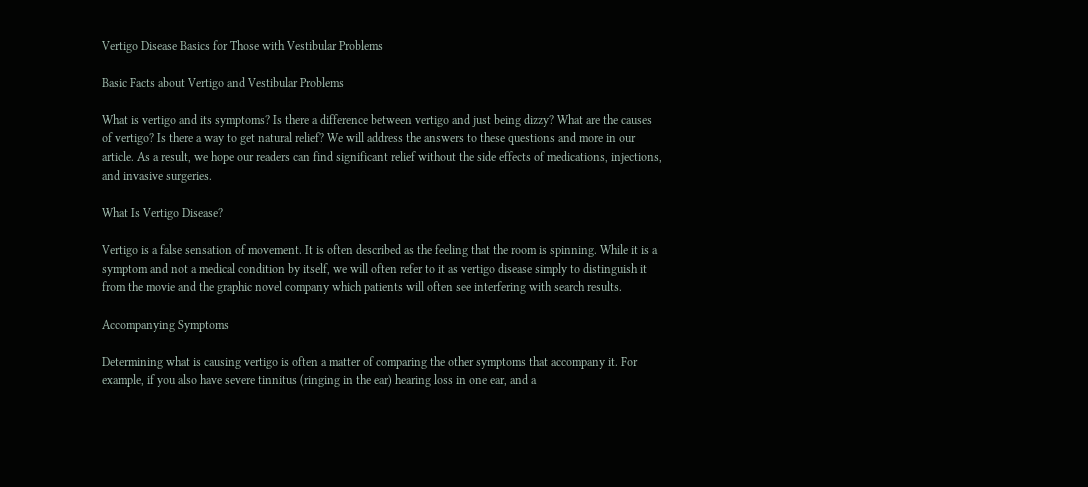Vertigo Disease Basics for Those with Vestibular Problems

Basic Facts about Vertigo and Vestibular Problems

What is vertigo and its symptoms? Is there a difference between vertigo and just being dizzy? What are the causes of vertigo? Is there a way to get natural relief? We will address the answers to these questions and more in our article. As a result, we hope our readers can find significant relief without the side effects of medications, injections, and invasive surgeries.

What Is Vertigo Disease?

Vertigo is a false sensation of movement. It is often described as the feeling that the room is spinning. While it is a symptom and not a medical condition by itself, we will often refer to it as vertigo disease simply to distinguish it from the movie and the graphic novel company which patients will often see interfering with search results.

Accompanying Symptoms

Determining what is causing vertigo is often a matter of comparing the other symptoms that accompany it. For example, if you also have severe tinnitus (ringing in the ear) hearing loss in one ear, and a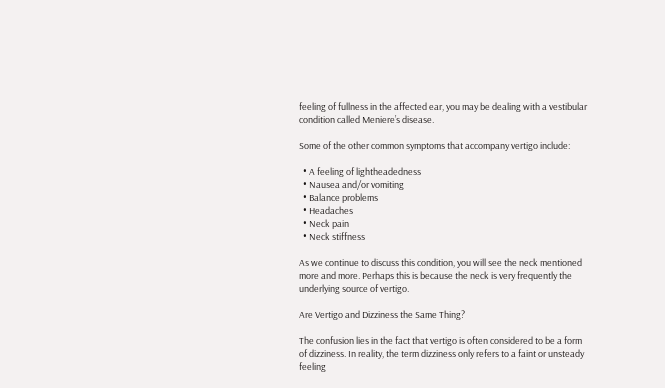feeling of fullness in the affected ear, you may be dealing with a vestibular condition called Meniere’s disease.

Some of the other common symptoms that accompany vertigo include:

  • A feeling of lightheadedness
  • Nausea and/or vomiting
  • Balance problems
  • Headaches
  • Neck pain
  • Neck stiffness

As we continue to discuss this condition, you will see the neck mentioned more and more. Perhaps this is because the neck is very frequently the underlying source of vertigo.

Are Vertigo and Dizziness the Same Thing?

The confusion lies in the fact that vertigo is often considered to be a form of dizziness. In reality, the term dizziness only refers to a faint or unsteady feeling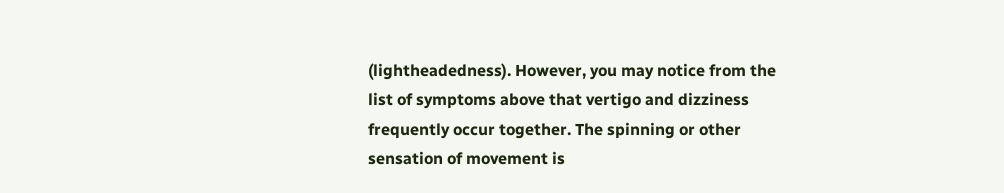(lightheadedness). However, you may notice from the list of symptoms above that vertigo and dizziness frequently occur together. The spinning or other sensation of movement is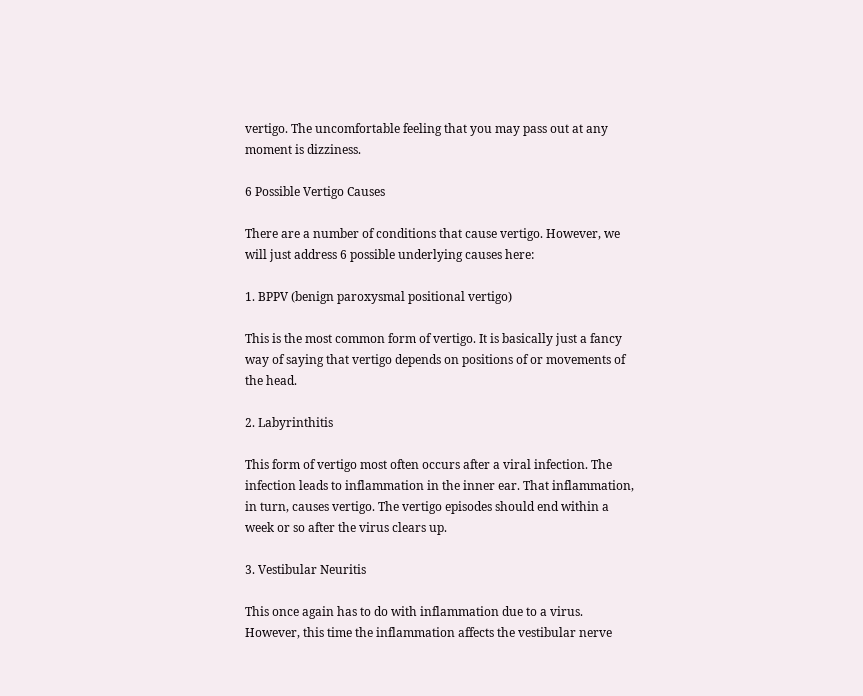vertigo. The uncomfortable feeling that you may pass out at any moment is dizziness.

6 Possible Vertigo Causes

There are a number of conditions that cause vertigo. However, we will just address 6 possible underlying causes here:

1. BPPV (benign paroxysmal positional vertigo)

This is the most common form of vertigo. It is basically just a fancy way of saying that vertigo depends on positions of or movements of the head.

2. Labyrinthitis

This form of vertigo most often occurs after a viral infection. The infection leads to inflammation in the inner ear. That inflammation, in turn, causes vertigo. The vertigo episodes should end within a week or so after the virus clears up.

3. Vestibular Neuritis

This once again has to do with inflammation due to a virus. However, this time the inflammation affects the vestibular nerve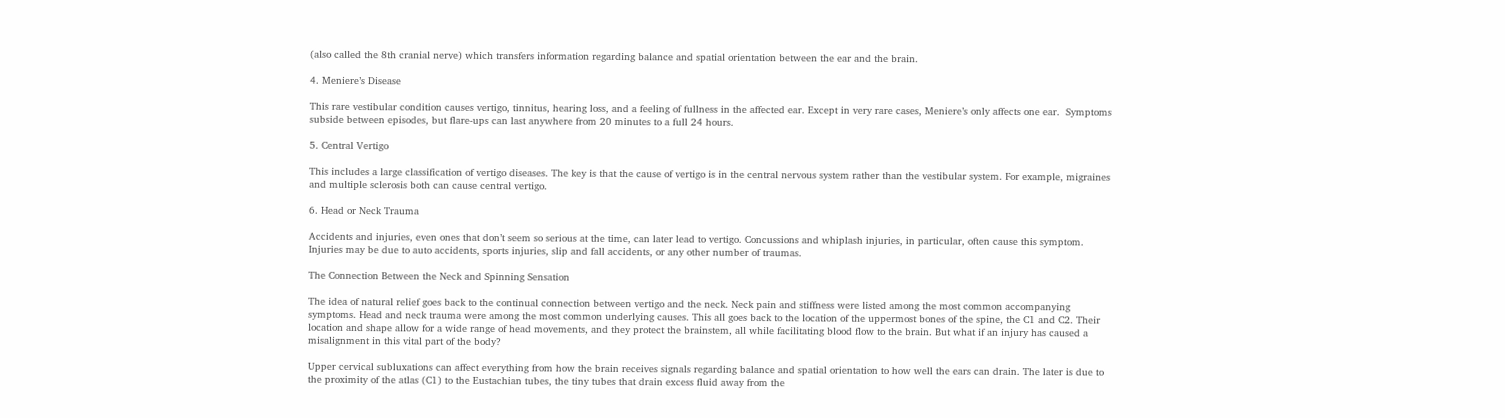(also called the 8th cranial nerve) which transfers information regarding balance and spatial orientation between the ear and the brain.

4. Meniere’s Disease

This rare vestibular condition causes vertigo, tinnitus, hearing loss, and a feeling of fullness in the affected ear. Except in very rare cases, Meniere’s only affects one ear.  Symptoms subside between episodes, but flare-ups can last anywhere from 20 minutes to a full 24 hours.

5. Central Vertigo

This includes a large classification of vertigo diseases. The key is that the cause of vertigo is in the central nervous system rather than the vestibular system. For example, migraines and multiple sclerosis both can cause central vertigo.

6. Head or Neck Trauma

Accidents and injuries, even ones that don’t seem so serious at the time, can later lead to vertigo. Concussions and whiplash injuries, in particular, often cause this symptom. Injuries may be due to auto accidents, sports injuries, slip and fall accidents, or any other number of traumas.

The Connection Between the Neck and Spinning Sensation

The idea of natural relief goes back to the continual connection between vertigo and the neck. Neck pain and stiffness were listed among the most common accompanying symptoms. Head and neck trauma were among the most common underlying causes. This all goes back to the location of the uppermost bones of the spine, the C1 and C2. Their location and shape allow for a wide range of head movements, and they protect the brainstem, all while facilitating blood flow to the brain. But what if an injury has caused a misalignment in this vital part of the body?

Upper cervical subluxations can affect everything from how the brain receives signals regarding balance and spatial orientation to how well the ears can drain. The later is due to the proximity of the atlas (C1) to the Eustachian tubes, the tiny tubes that drain excess fluid away from the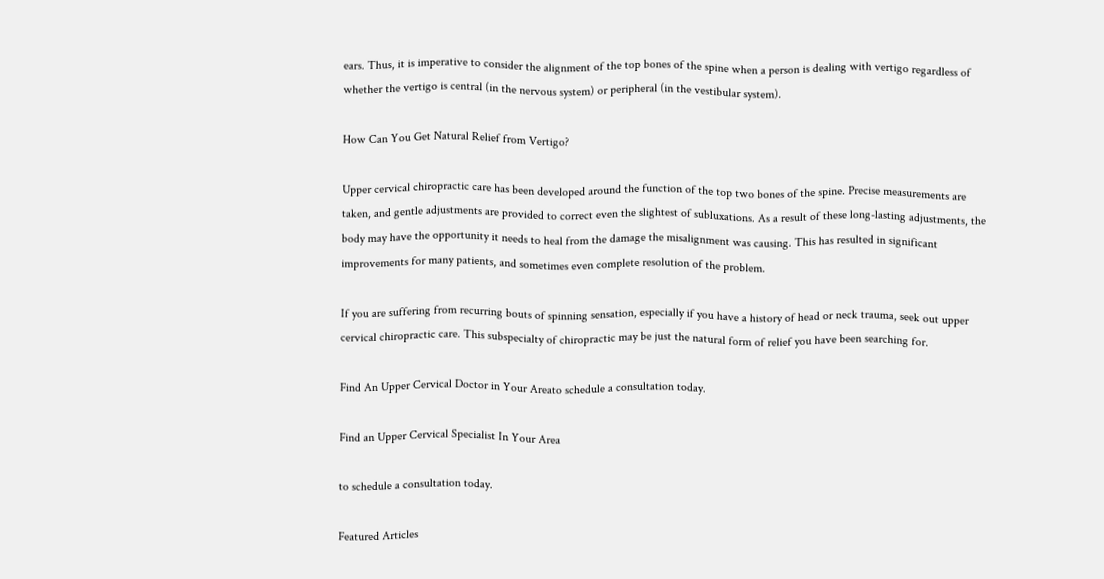ears. Thus, it is imperative to consider the alignment of the top bones of the spine when a person is dealing with vertigo regardless of whether the vertigo is central (in the nervous system) or peripheral (in the vestibular system).

How Can You Get Natural Relief from Vertigo?

Upper cervical chiropractic care has been developed around the function of the top two bones of the spine. Precise measurements are taken, and gentle adjustments are provided to correct even the slightest of subluxations. As a result of these long-lasting adjustments, the body may have the opportunity it needs to heal from the damage the misalignment was causing. This has resulted in significant improvements for many patients, and sometimes even complete resolution of the problem.

If you are suffering from recurring bouts of spinning sensation, especially if you have a history of head or neck trauma, seek out upper cervical chiropractic care. This subspecialty of chiropractic may be just the natural form of relief you have been searching for.

Find An Upper Cervical Doctor in Your Areato schedule a consultation today.

Find an Upper Cervical Specialist In Your Area

to schedule a consultation today.

Featured Articles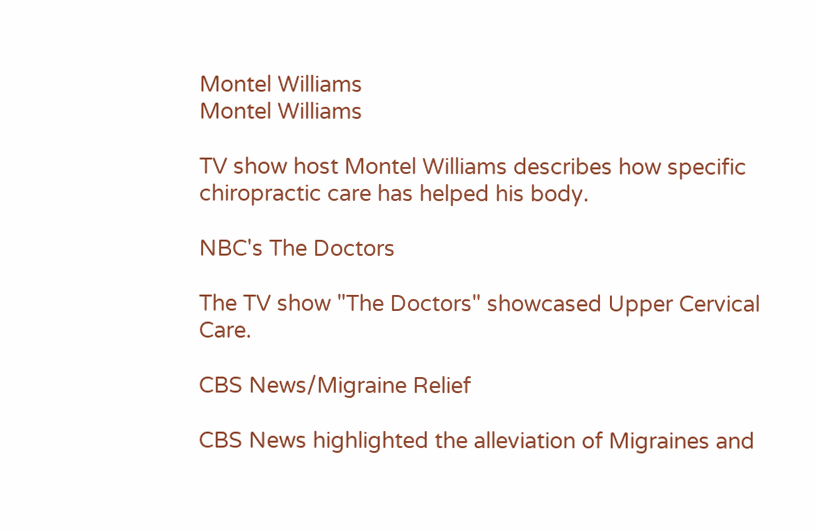Montel Williams
Montel Williams

TV show host Montel Williams describes how specific chiropractic care has helped his body.

NBC's The Doctors

The TV show "The Doctors" showcased Upper Cervical Care.

CBS News/Migraine Relief

CBS News highlighted the alleviation of Migraines and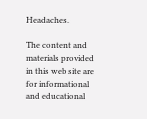Headaches.

The content and materials provided in this web site are for informational and educational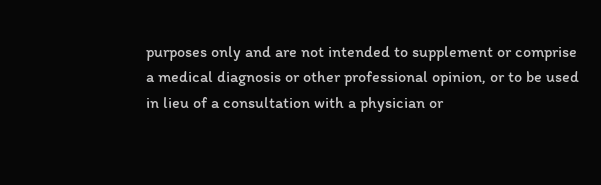purposes only and are not intended to supplement or comprise a medical diagnosis or other professional opinion, or to be used in lieu of a consultation with a physician or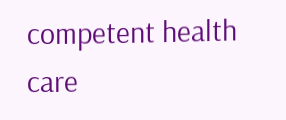competent health care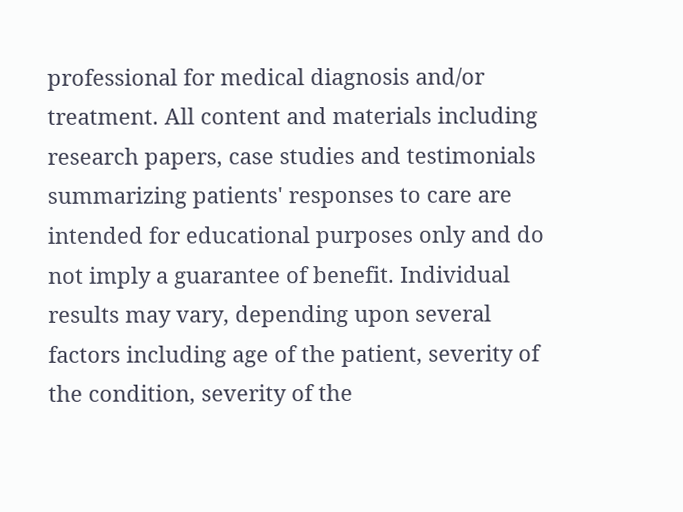professional for medical diagnosis and/or treatment. All content and materials including research papers, case studies and testimonials summarizing patients' responses to care are intended for educational purposes only and do not imply a guarantee of benefit. Individual results may vary, depending upon several factors including age of the patient, severity of the condition, severity of the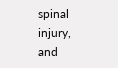spinal injury, and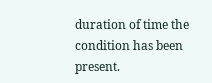duration of time the condition has been present.